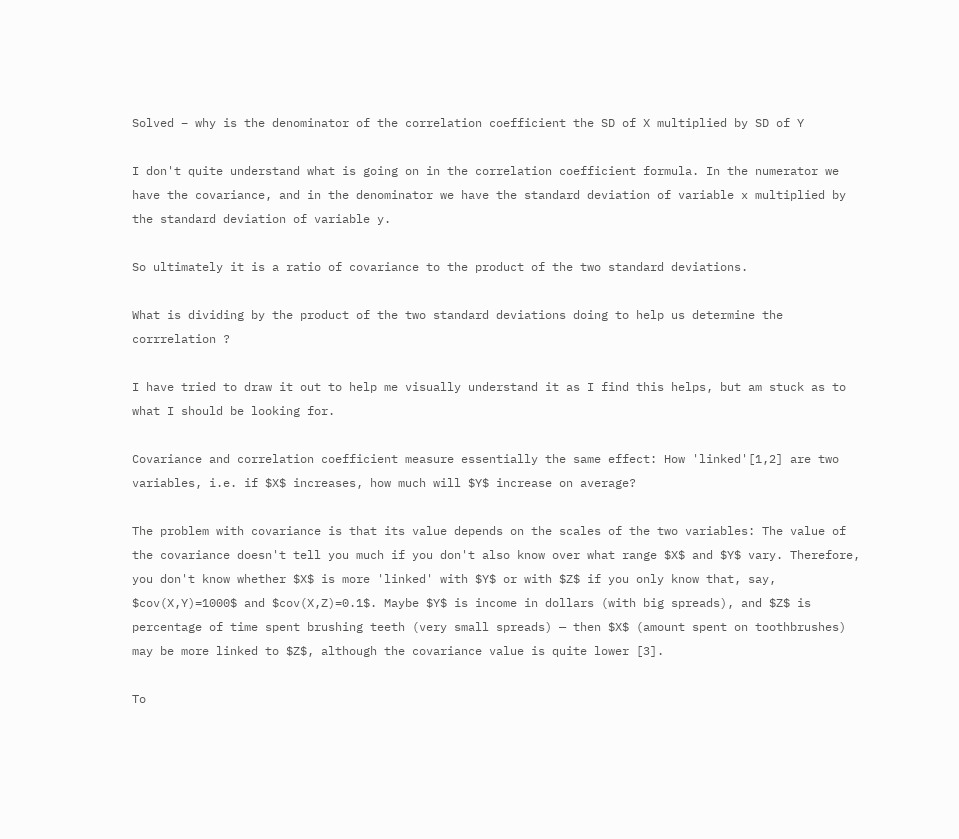Solved – why is the denominator of the correlation coefficient the SD of X multiplied by SD of Y

I don't quite understand what is going on in the correlation coefficient formula. In the numerator we have the covariance, and in the denominator we have the standard deviation of variable x multiplied by the standard deviation of variable y.

So ultimately it is a ratio of covariance to the product of the two standard deviations.

What is dividing by the product of the two standard deviations doing to help us determine the corrrelation ?

I have tried to draw it out to help me visually understand it as I find this helps, but am stuck as to what I should be looking for.

Covariance and correlation coefficient measure essentially the same effect: How 'linked'[1,2] are two variables, i.e. if $X$ increases, how much will $Y$ increase on average?

The problem with covariance is that its value depends on the scales of the two variables: The value of the covariance doesn't tell you much if you don't also know over what range $X$ and $Y$ vary. Therefore, you don't know whether $X$ is more 'linked' with $Y$ or with $Z$ if you only know that, say, $cov(X,Y)=1000$ and $cov(X,Z)=0.1$. Maybe $Y$ is income in dollars (with big spreads), and $Z$ is percentage of time spent brushing teeth (very small spreads) — then $X$ (amount spent on toothbrushes) may be more linked to $Z$, although the covariance value is quite lower [3].

To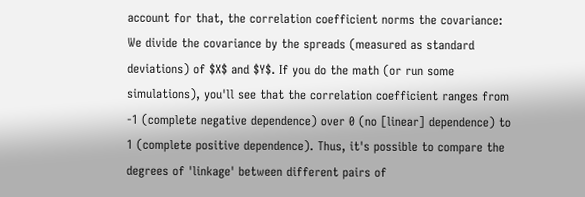account for that, the correlation coefficient norms the covariance: We divide the covariance by the spreads (measured as standard deviations) of $X$ and $Y$. If you do the math (or run some simulations), you'll see that the correlation coefficient ranges from -1 (complete negative dependence) over 0 (no [linear] dependence) to 1 (complete positive dependence). Thus, it's possible to compare the degrees of 'linkage' between different pairs of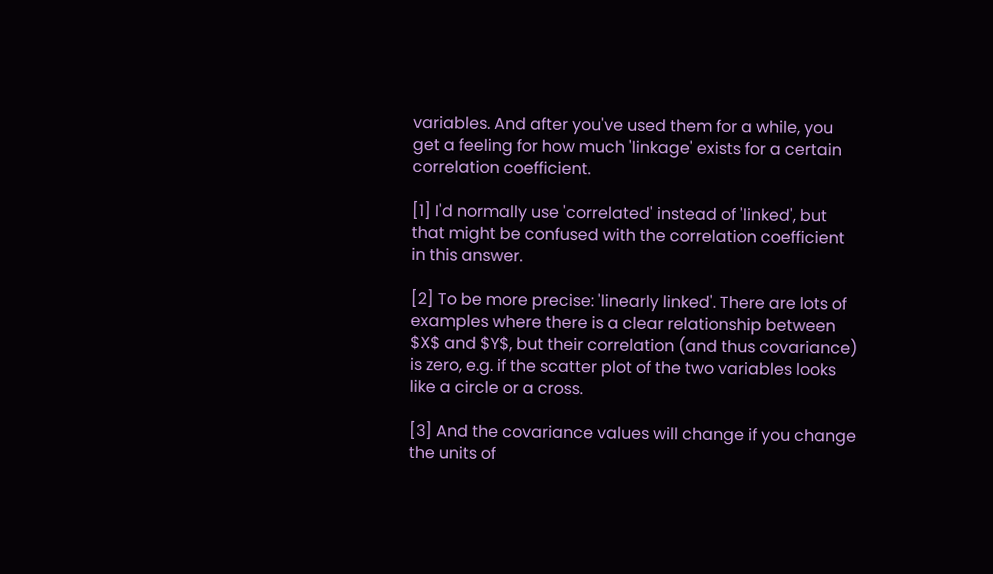variables. And after you've used them for a while, you get a feeling for how much 'linkage' exists for a certain correlation coefficient.

[1] I'd normally use 'correlated' instead of 'linked', but that might be confused with the correlation coefficient in this answer.

[2] To be more precise: 'linearly linked'. There are lots of examples where there is a clear relationship between $X$ and $Y$, but their correlation (and thus covariance) is zero, e.g. if the scatter plot of the two variables looks like a circle or a cross.

[3] And the covariance values will change if you change the units of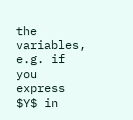the variables, e.g. if you express $Y$ in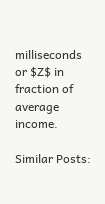milliseconds or $Z$ in fraction of average income.

Similar Posts: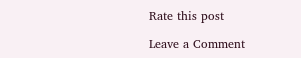Rate this post

Leave a Comment